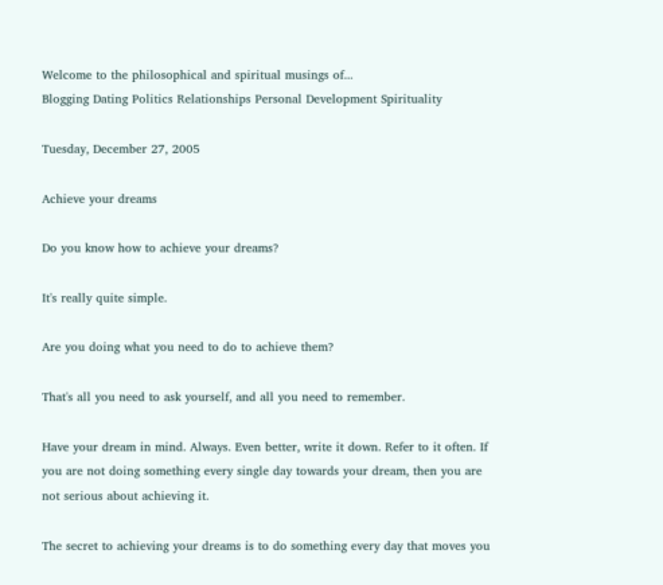Welcome to the philosophical and spiritual musings of...
Blogging Dating Politics Relationships Personal Development Spirituality

Tuesday, December 27, 2005

Achieve your dreams

Do you know how to achieve your dreams?

It's really quite simple.

Are you doing what you need to do to achieve them?

That's all you need to ask yourself, and all you need to remember.

Have your dream in mind. Always. Even better, write it down. Refer to it often. If you are not doing something every single day towards your dream, then you are not serious about achieving it.

The secret to achieving your dreams is to do something every day that moves you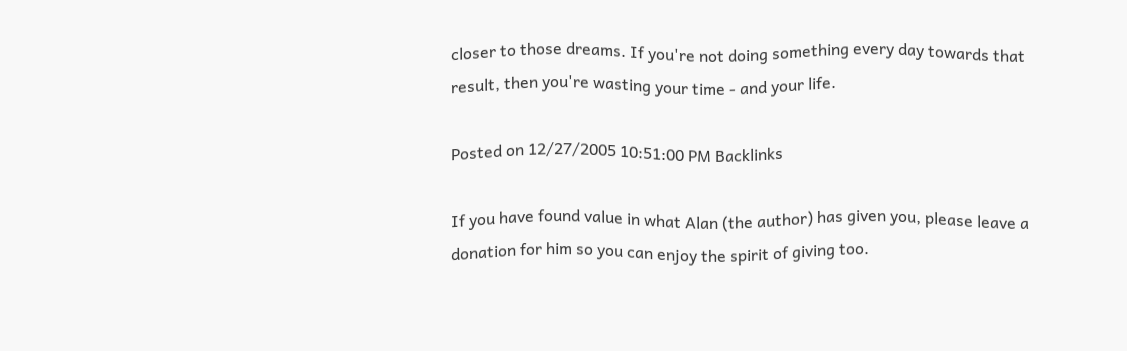closer to those dreams. If you're not doing something every day towards that result, then you're wasting your time - and your life.

Posted on 12/27/2005 10:51:00 PM Backlinks

If you have found value in what Alan (the author) has given you, please leave a donation for him so you can enjoy the spirit of giving too.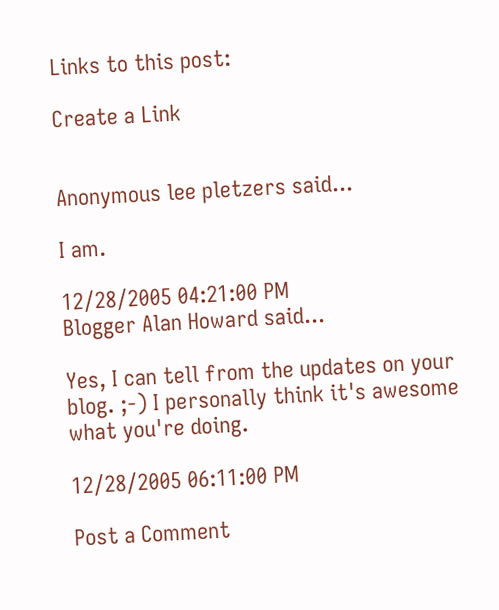Links to this post:

Create a Link


Anonymous lee pletzers said...

I am.

12/28/2005 04:21:00 PM
Blogger Alan Howard said...

Yes, I can tell from the updates on your blog. ;-) I personally think it's awesome what you're doing.

12/28/2005 06:11:00 PM

Post a Comment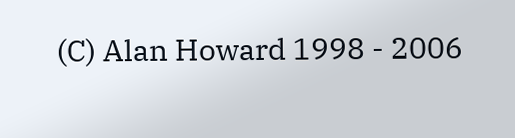(C) Alan Howard 1998 - 2006